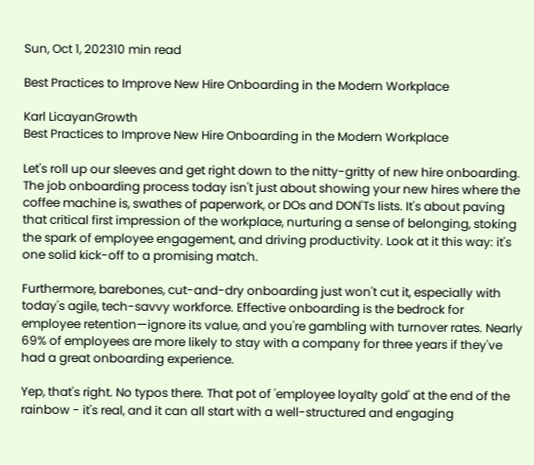Sun, Oct 1, 202310 min read

Best Practices to Improve New Hire Onboarding in the Modern Workplace

Karl LicayanGrowth
Best Practices to Improve New Hire Onboarding in the Modern Workplace

Let's roll up our sleeves and get right down to the nitty-gritty of new hire onboarding. The job onboarding process today isn't just about showing your new hires where the coffee machine is, swathes of paperwork, or DOs and DON'Ts lists. It's about paving that critical first impression of the workplace, nurturing a sense of belonging, stoking the spark of employee engagement, and driving productivity. Look at it this way: it's one solid kick-off to a promising match.

Furthermore, barebones, cut-and-dry onboarding just won't cut it, especially with today's agile, tech-savvy workforce. Effective onboarding is the bedrock for employee retention—ignore its value, and you're gambling with turnover rates. Nearly 69% of employees are more likely to stay with a company for three years if they've had a great onboarding experience.

Yep, that's right. No typos there. That pot of 'employee loyalty gold' at the end of the rainbow - it's real, and it can all start with a well-structured and engaging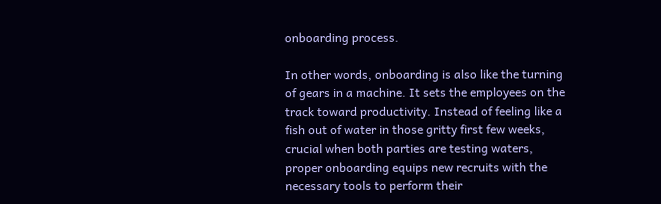onboarding process.

In other words, onboarding is also like the turning of gears in a machine. It sets the employees on the track toward productivity. Instead of feeling like a fish out of water in those gritty first few weeks, crucial when both parties are testing waters, proper onboarding equips new recruits with the necessary tools to perform their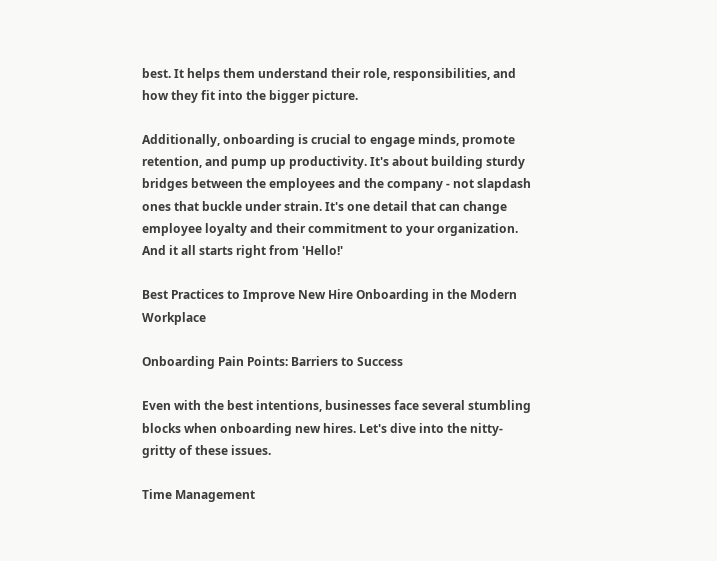best. It helps them understand their role, responsibilities, and how they fit into the bigger picture.

Additionally, onboarding is crucial to engage minds, promote retention, and pump up productivity. It's about building sturdy bridges between the employees and the company - not slapdash ones that buckle under strain. It's one detail that can change employee loyalty and their commitment to your organization. And it all starts right from 'Hello!'

Best Practices to Improve New Hire Onboarding in the Modern Workplace

Onboarding Pain Points: Barriers to Success

Even with the best intentions, businesses face several stumbling blocks when onboarding new hires. Let's dive into the nitty-gritty of these issues.

Time Management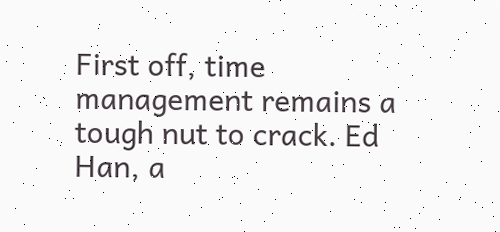First off, time management remains a tough nut to crack. Ed Han, a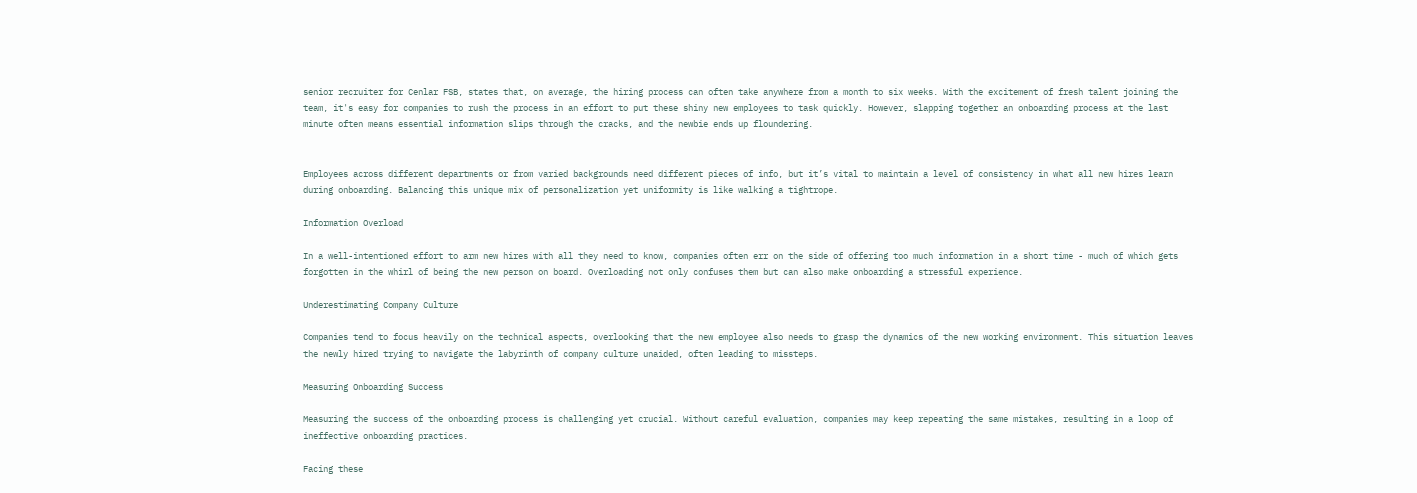senior recruiter for Cenlar FSB, states that, on average, the hiring process can often take anywhere from a month to six weeks. With the excitement of fresh talent joining the team, it's easy for companies to rush the process in an effort to put these shiny new employees to task quickly. However, slapping together an onboarding process at the last minute often means essential information slips through the cracks, and the newbie ends up floundering.


Employees across different departments or from varied backgrounds need different pieces of info, but it’s vital to maintain a level of consistency in what all new hires learn during onboarding. Balancing this unique mix of personalization yet uniformity is like walking a tightrope.

Information Overload

In a well-intentioned effort to arm new hires with all they need to know, companies often err on the side of offering too much information in a short time - much of which gets forgotten in the whirl of being the new person on board. Overloading not only confuses them but can also make onboarding a stressful experience.

Underestimating Company Culture

Companies tend to focus heavily on the technical aspects, overlooking that the new employee also needs to grasp the dynamics of the new working environment. This situation leaves the newly hired trying to navigate the labyrinth of company culture unaided, often leading to missteps.

Measuring Onboarding Success

Measuring the success of the onboarding process is challenging yet crucial. Without careful evaluation, companies may keep repeating the same mistakes, resulting in a loop of ineffective onboarding practices.

Facing these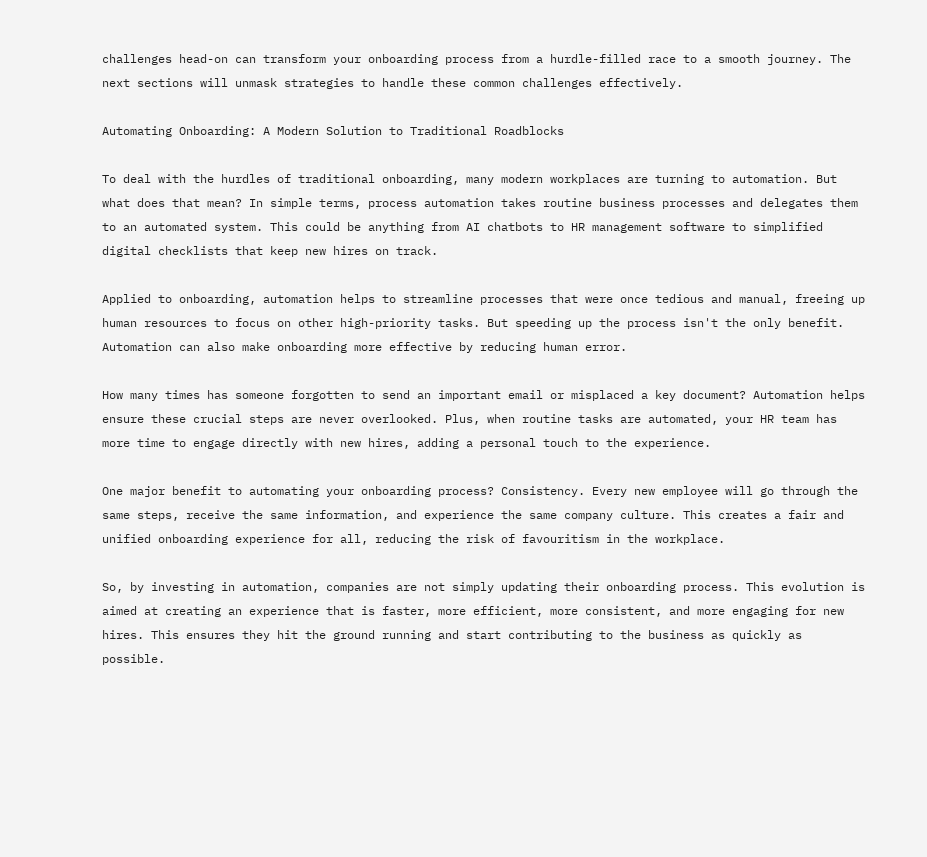challenges head-on can transform your onboarding process from a hurdle-filled race to a smooth journey. The next sections will unmask strategies to handle these common challenges effectively.

Automating Onboarding: A Modern Solution to Traditional Roadblocks

To deal with the hurdles of traditional onboarding, many modern workplaces are turning to automation. But what does that mean? In simple terms, process automation takes routine business processes and delegates them to an automated system. This could be anything from AI chatbots to HR management software to simplified digital checklists that keep new hires on track.

Applied to onboarding, automation helps to streamline processes that were once tedious and manual, freeing up human resources to focus on other high-priority tasks. But speeding up the process isn't the only benefit. Automation can also make onboarding more effective by reducing human error.

How many times has someone forgotten to send an important email or misplaced a key document? Automation helps ensure these crucial steps are never overlooked. Plus, when routine tasks are automated, your HR team has more time to engage directly with new hires, adding a personal touch to the experience.

One major benefit to automating your onboarding process? Consistency. Every new employee will go through the same steps, receive the same information, and experience the same company culture. This creates a fair and unified onboarding experience for all, reducing the risk of favouritism in the workplace.

So, by investing in automation, companies are not simply updating their onboarding process. This evolution is aimed at creating an experience that is faster, more efficient, more consistent, and more engaging for new hires. This ensures they hit the ground running and start contributing to the business as quickly as possible.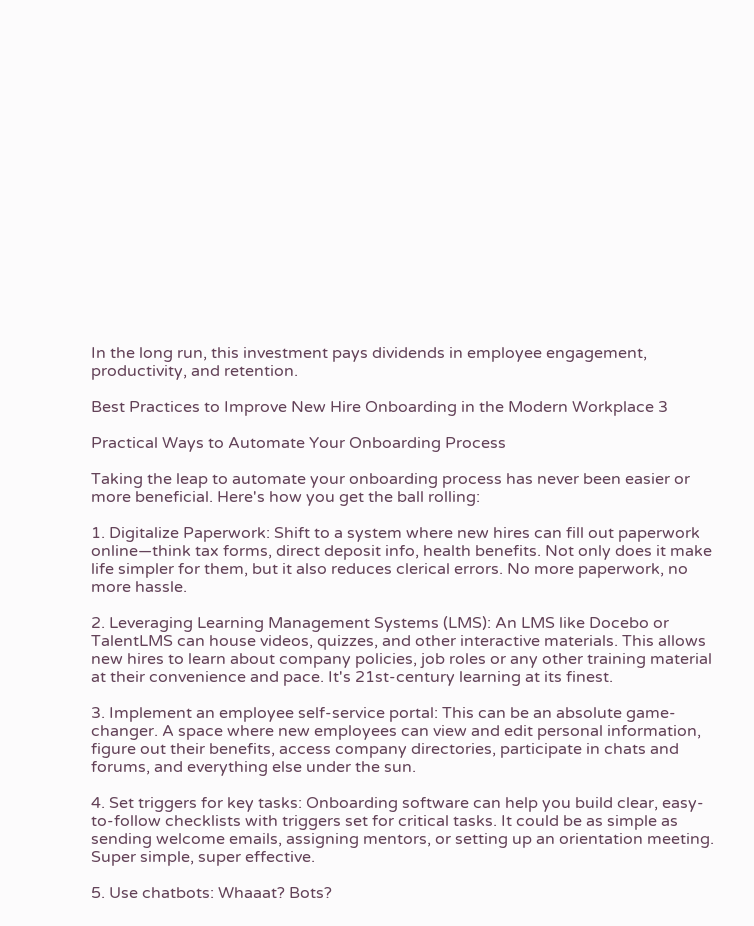In the long run, this investment pays dividends in employee engagement, productivity, and retention.

Best Practices to Improve New Hire Onboarding in the Modern Workplace 3

Practical Ways to Automate Your Onboarding Process

Taking the leap to automate your onboarding process has never been easier or more beneficial. Here's how you get the ball rolling:

1. Digitalize Paperwork: Shift to a system where new hires can fill out paperwork online—think tax forms, direct deposit info, health benefits. Not only does it make life simpler for them, but it also reduces clerical errors. No more paperwork, no more hassle.

2. Leveraging Learning Management Systems (LMS): An LMS like Docebo or TalentLMS can house videos, quizzes, and other interactive materials. This allows new hires to learn about company policies, job roles or any other training material at their convenience and pace. It's 21st-century learning at its finest.

3. Implement an employee self-service portal: This can be an absolute game-changer. A space where new employees can view and edit personal information, figure out their benefits, access company directories, participate in chats and forums, and everything else under the sun.

4. Set triggers for key tasks: Onboarding software can help you build clear, easy-to-follow checklists with triggers set for critical tasks. It could be as simple as sending welcome emails, assigning mentors, or setting up an orientation meeting. Super simple, super effective.

5. Use chatbots: Whaaat? Bots?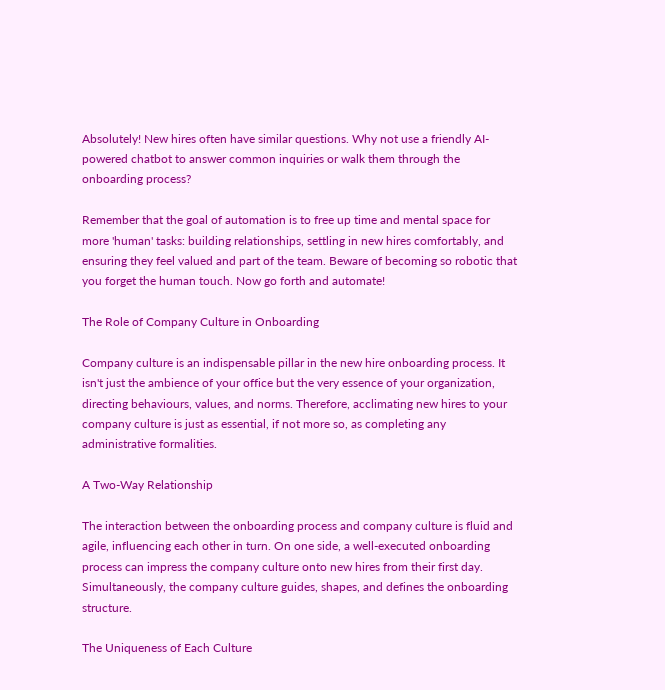Absolutely! New hires often have similar questions. Why not use a friendly AI-powered chatbot to answer common inquiries or walk them through the onboarding process?

Remember that the goal of automation is to free up time and mental space for more 'human' tasks: building relationships, settling in new hires comfortably, and ensuring they feel valued and part of the team. Beware of becoming so robotic that you forget the human touch. Now go forth and automate!

The Role of Company Culture in Onboarding

Company culture is an indispensable pillar in the new hire onboarding process. It isn't just the ambience of your office but the very essence of your organization, directing behaviours, values, and norms. Therefore, acclimating new hires to your company culture is just as essential, if not more so, as completing any administrative formalities.

A Two-Way Relationship

The interaction between the onboarding process and company culture is fluid and agile, influencing each other in turn. On one side, a well-executed onboarding process can impress the company culture onto new hires from their first day. Simultaneously, the company culture guides, shapes, and defines the onboarding structure.

The Uniqueness of Each Culture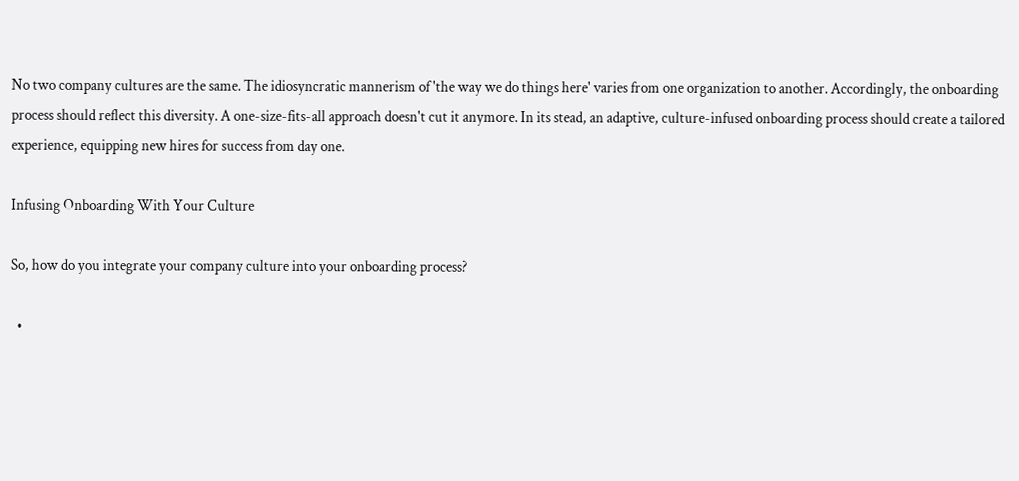No two company cultures are the same. The idiosyncratic mannerism of 'the way we do things here' varies from one organization to another. Accordingly, the onboarding process should reflect this diversity. A one-size-fits-all approach doesn't cut it anymore. In its stead, an adaptive, culture-infused onboarding process should create a tailored experience, equipping new hires for success from day one.

Infusing Onboarding With Your Culture

So, how do you integrate your company culture into your onboarding process?

  •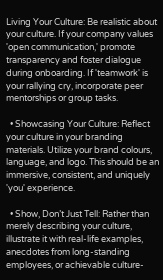Living Your Culture: Be realistic about your culture. If your company values 'open communication,' promote transparency and foster dialogue during onboarding. If 'teamwork' is your rallying cry, incorporate peer mentorships or group tasks.

  • Showcasing Your Culture: Reflect your culture in your branding materials. Utilize your brand colours, language, and logo. This should be an immersive, consistent, and uniquely 'you' experience.

  • Show, Don’t Just Tell: Rather than merely describing your culture, illustrate it with real-life examples, anecdotes from long-standing employees, or achievable culture-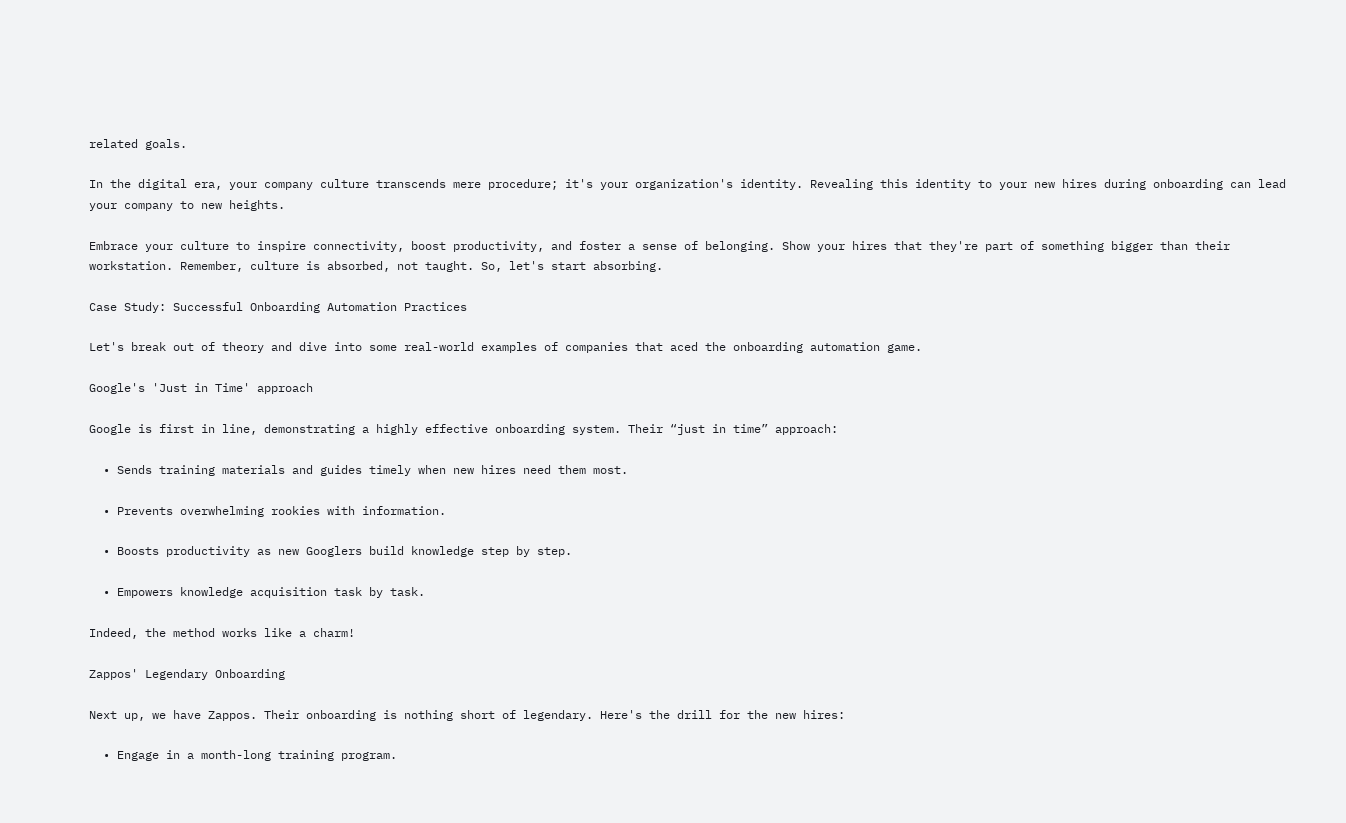related goals.

In the digital era, your company culture transcends mere procedure; it's your organization's identity. Revealing this identity to your new hires during onboarding can lead your company to new heights.

Embrace your culture to inspire connectivity, boost productivity, and foster a sense of belonging. Show your hires that they're part of something bigger than their workstation. Remember, culture is absorbed, not taught. So, let's start absorbing.

Case Study: Successful Onboarding Automation Practices

Let's break out of theory and dive into some real-world examples of companies that aced the onboarding automation game.

Google's 'Just in Time' approach

Google is first in line, demonstrating a highly effective onboarding system. Their “just in time” approach:

  • Sends training materials and guides timely when new hires need them most.

  • Prevents overwhelming rookies with information.

  • Boosts productivity as new Googlers build knowledge step by step.

  • Empowers knowledge acquisition task by task.

Indeed, the method works like a charm!

Zappos' Legendary Onboarding

Next up, we have Zappos. Their onboarding is nothing short of legendary. Here's the drill for the new hires:

  • Engage in a month-long training program.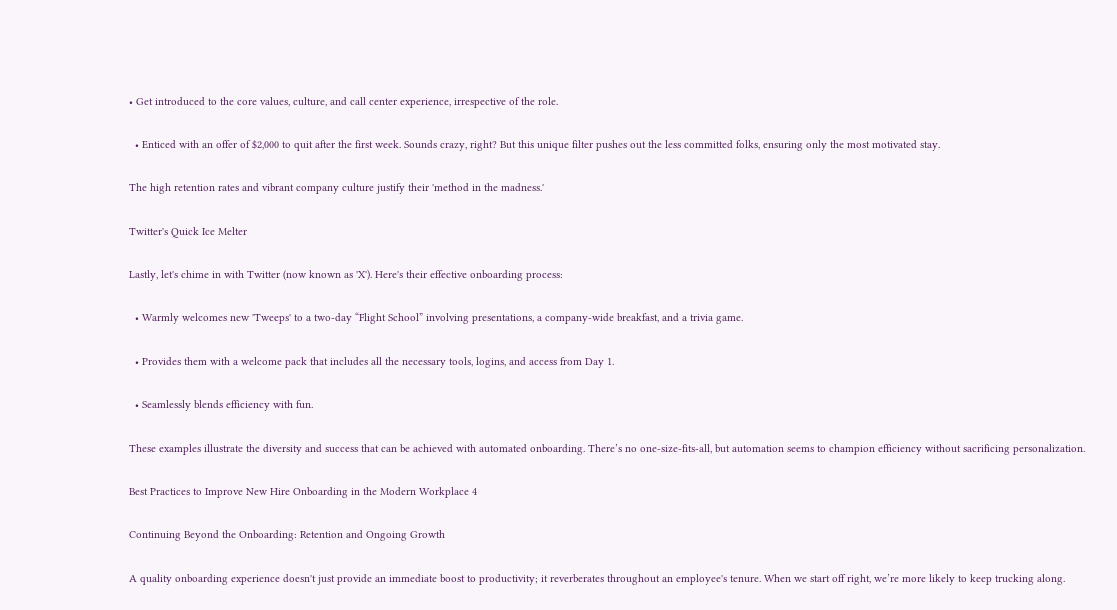• Get introduced to the core values, culture, and call center experience, irrespective of the role.

  • Enticed with an offer of $2,000 to quit after the first week. Sounds crazy, right? But this unique filter pushes out the less committed folks, ensuring only the most motivated stay.

The high retention rates and vibrant company culture justify their 'method in the madness.'

Twitter's Quick Ice Melter

Lastly, let's chime in with Twitter (now known as 'X'). Here's their effective onboarding process:

  • Warmly welcomes new 'Tweeps' to a two-day “Flight School” involving presentations, a company-wide breakfast, and a trivia game.

  • Provides them with a welcome pack that includes all the necessary tools, logins, and access from Day 1.

  • Seamlessly blends efficiency with fun.

These examples illustrate the diversity and success that can be achieved with automated onboarding. There’s no one-size-fits-all, but automation seems to champion efficiency without sacrificing personalization.

Best Practices to Improve New Hire Onboarding in the Modern Workplace 4

Continuing Beyond the Onboarding: Retention and Ongoing Growth

A quality onboarding experience doesn't just provide an immediate boost to productivity; it reverberates throughout an employee's tenure. When we start off right, we’re more likely to keep trucking along.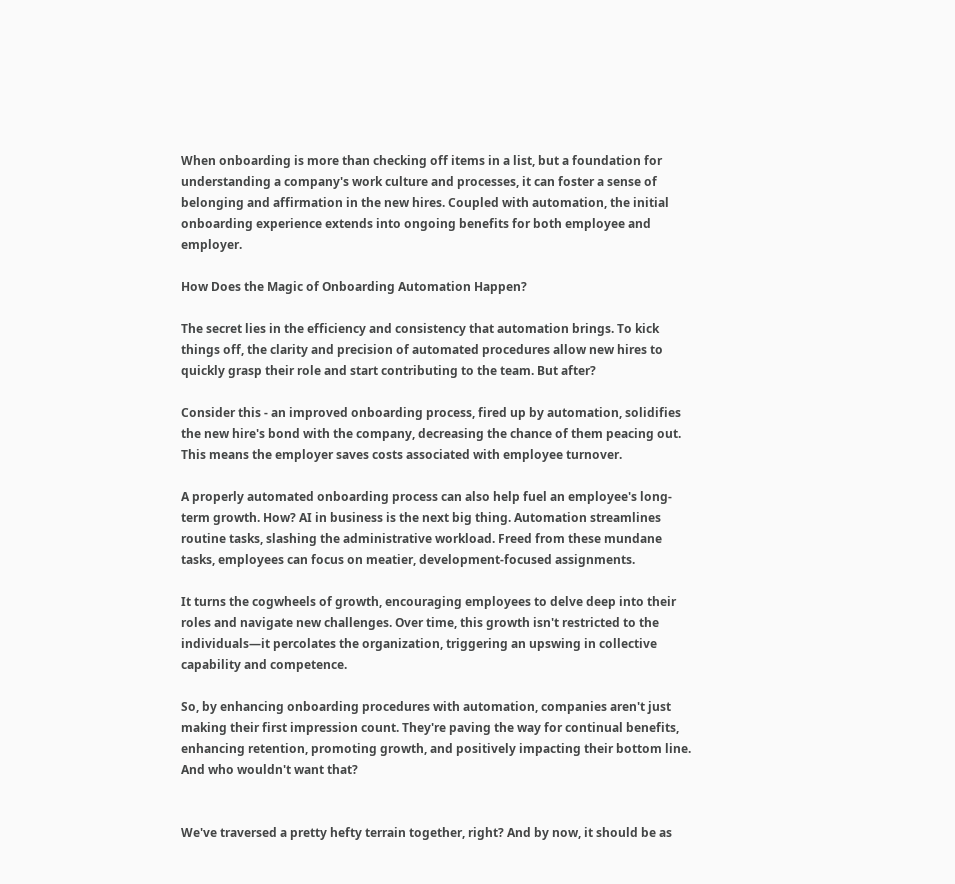When onboarding is more than checking off items in a list, but a foundation for understanding a company's work culture and processes, it can foster a sense of belonging and affirmation in the new hires. Coupled with automation, the initial onboarding experience extends into ongoing benefits for both employee and employer.

How Does the Magic of Onboarding Automation Happen?

The secret lies in the efficiency and consistency that automation brings. To kick things off, the clarity and precision of automated procedures allow new hires to quickly grasp their role and start contributing to the team. But after?

Consider this - an improved onboarding process, fired up by automation, solidifies the new hire's bond with the company, decreasing the chance of them peacing out. This means the employer saves costs associated with employee turnover.

A properly automated onboarding process can also help fuel an employee's long-term growth. How? AI in business is the next big thing. Automation streamlines routine tasks, slashing the administrative workload. Freed from these mundane tasks, employees can focus on meatier, development-focused assignments.

It turns the cogwheels of growth, encouraging employees to delve deep into their roles and navigate new challenges. Over time, this growth isn't restricted to the individuals—it percolates the organization, triggering an upswing in collective capability and competence.

So, by enhancing onboarding procedures with automation, companies aren't just making their first impression count. They're paving the way for continual benefits, enhancing retention, promoting growth, and positively impacting their bottom line. And who wouldn't want that?


We've traversed a pretty hefty terrain together, right? And by now, it should be as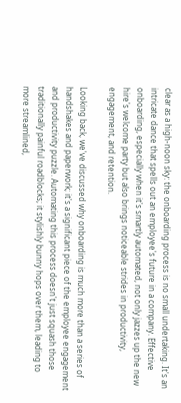clear as a high-noon sky: the onboarding process is no small undertaking. It's an intricate dance that spells out an employee's future in a company. Effective onboarding, especially when it's smartly automated, not only jazzes up the new hire's welcome party but also brings noticeable strides in productivity, engagement, and retention.

Looking back, we've discussed why onboarding is much more than a series of handshakes and paperwork; it's a significant piece of the employee engagement and productivity puzzle. Automating this process doesn't just squash those traditionally painful roadblocks; it stylishly bunny hops over them, leading to more streamlined,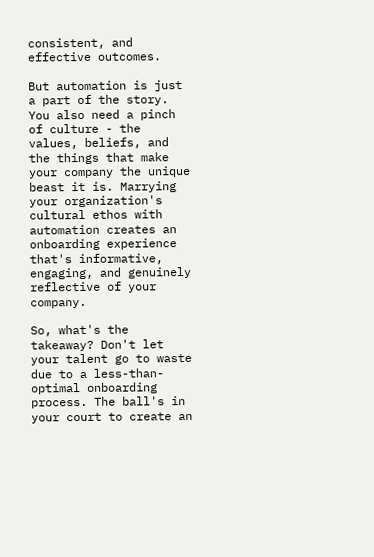consistent, and effective outcomes.

But automation is just a part of the story. You also need a pinch of culture - the values, beliefs, and the things that make your company the unique beast it is. Marrying your organization's cultural ethos with automation creates an onboarding experience that's informative, engaging, and genuinely reflective of your company.

So, what's the takeaway? Don't let your talent go to waste due to a less-than-optimal onboarding process. The ball's in your court to create an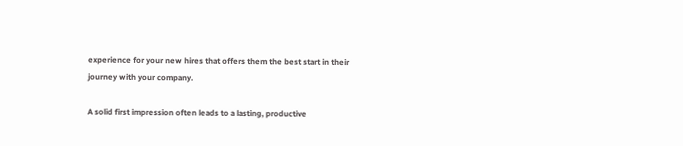experience for your new hires that offers them the best start in their journey with your company.

A solid first impression often leads to a lasting, productive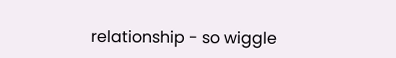relationship - so wiggle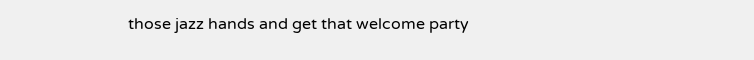those jazz hands and get that welcome party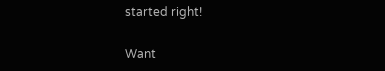started right!

Want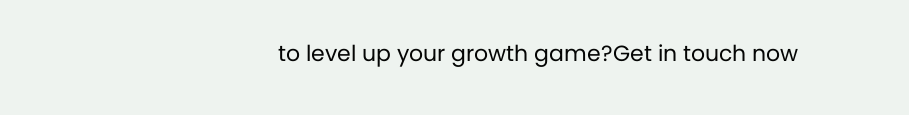to level up your growth game?Get in touch now